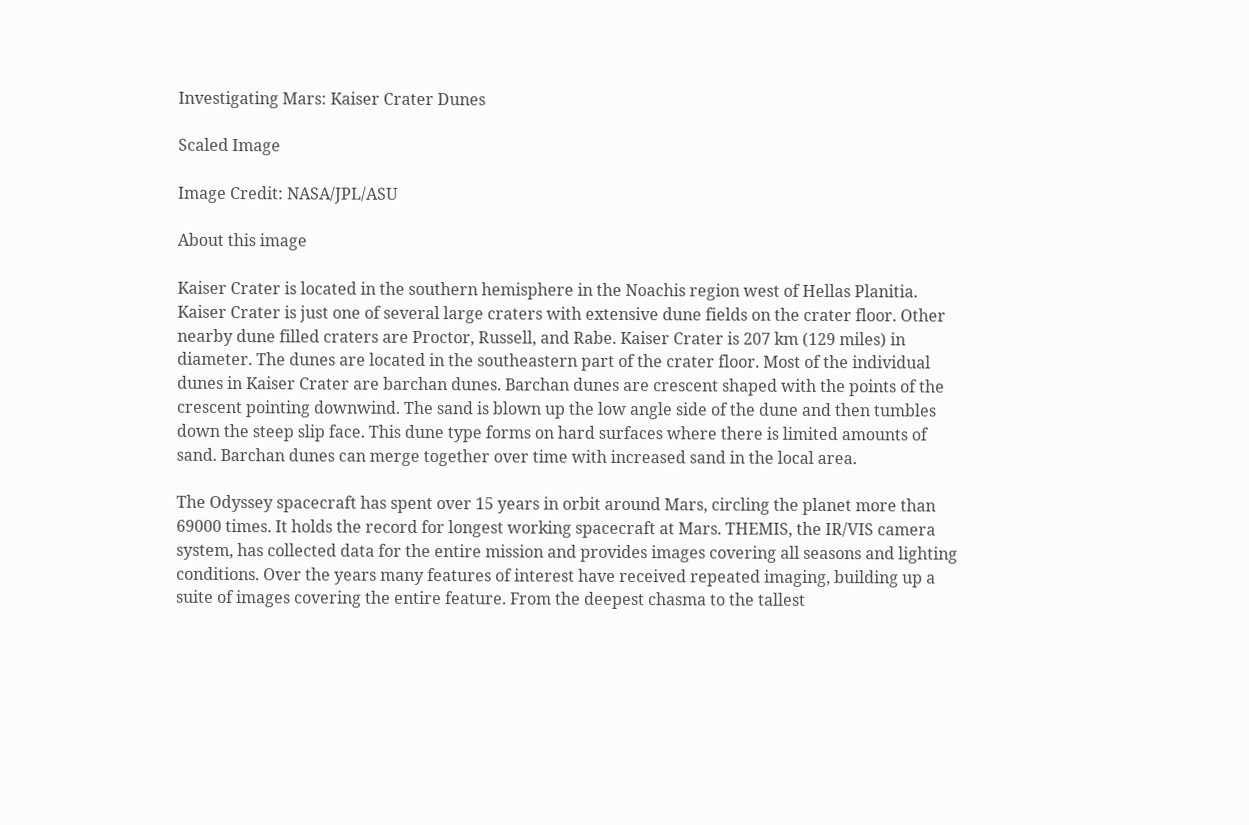Investigating Mars: Kaiser Crater Dunes

Scaled Image

Image Credit: NASA/JPL/ASU

About this image

Kaiser Crater is located in the southern hemisphere in the Noachis region west of Hellas Planitia. Kaiser Crater is just one of several large craters with extensive dune fields on the crater floor. Other nearby dune filled craters are Proctor, Russell, and Rabe. Kaiser Crater is 207 km (129 miles) in diameter. The dunes are located in the southeastern part of the crater floor. Most of the individual dunes in Kaiser Crater are barchan dunes. Barchan dunes are crescent shaped with the points of the crescent pointing downwind. The sand is blown up the low angle side of the dune and then tumbles down the steep slip face. This dune type forms on hard surfaces where there is limited amounts of sand. Barchan dunes can merge together over time with increased sand in the local area.

The Odyssey spacecraft has spent over 15 years in orbit around Mars, circling the planet more than 69000 times. It holds the record for longest working spacecraft at Mars. THEMIS, the IR/VIS camera system, has collected data for the entire mission and provides images covering all seasons and lighting conditions. Over the years many features of interest have received repeated imaging, building up a suite of images covering the entire feature. From the deepest chasma to the tallest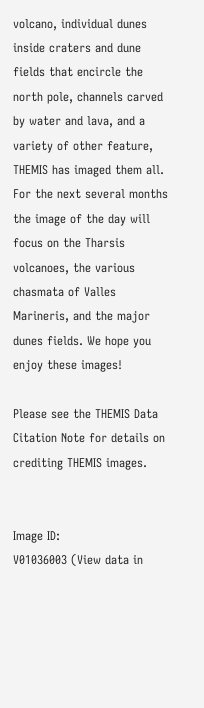volcano, individual dunes inside craters and dune fields that encircle the north pole, channels carved by water and lava, and a variety of other feature, THEMIS has imaged them all. For the next several months the image of the day will focus on the Tharsis volcanoes, the various chasmata of Valles Marineris, and the major dunes fields. We hope you enjoy these images!

Please see the THEMIS Data Citation Note for details on crediting THEMIS images.


Image ID:
V01036003 (View data in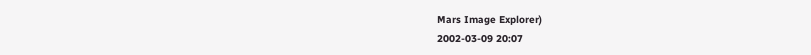Mars Image Explorer)
2002-03-09 20:07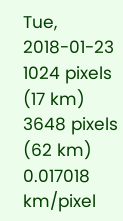Tue, 2018-01-23
1024 pixels (17 km)
3648 pixels (62 km)
0.017018 km/pixel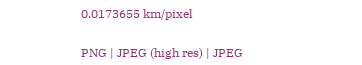0.0173655 km/pixel


PNG | JPEG (high res) | JPEG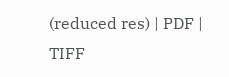(reduced res) | PDF | TIFF